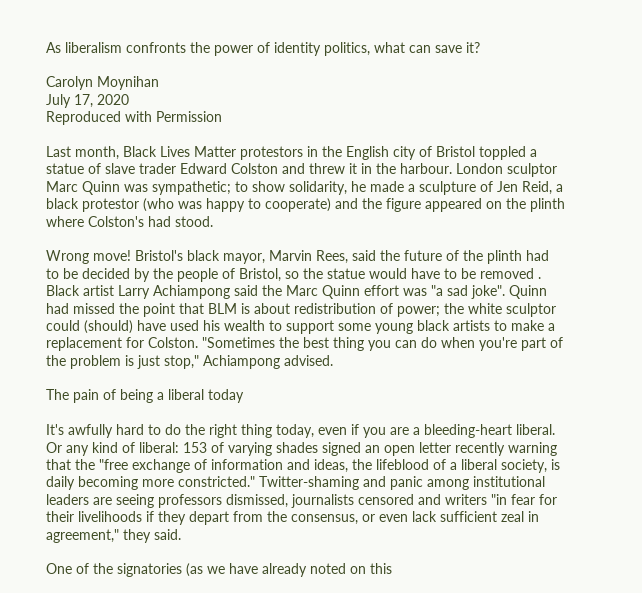As liberalism confronts the power of identity politics, what can save it?

Carolyn Moynihan
July 17, 2020
Reproduced with Permission

Last month, Black Lives Matter protestors in the English city of Bristol toppled a statue of slave trader Edward Colston and threw it in the harbour. London sculptor Marc Quinn was sympathetic; to show solidarity, he made a sculpture of Jen Reid, a black protestor (who was happy to cooperate) and the figure appeared on the plinth where Colston's had stood.

Wrong move! Bristol's black mayor, Marvin Rees, said the future of the plinth had to be decided by the people of Bristol, so the statue would have to be removed . Black artist Larry Achiampong said the Marc Quinn effort was "a sad joke". Quinn had missed the point that BLM is about redistribution of power; the white sculptor could (should) have used his wealth to support some young black artists to make a replacement for Colston. "Sometimes the best thing you can do when you're part of the problem is just stop," Achiampong advised.

The pain of being a liberal today

It's awfully hard to do the right thing today, even if you are a bleeding-heart liberal. Or any kind of liberal: 153 of varying shades signed an open letter recently warning that the "free exchange of information and ideas, the lifeblood of a liberal society, is daily becoming more constricted." Twitter-shaming and panic among institutional leaders are seeing professors dismissed, journalists censored and writers "in fear for their livelihoods if they depart from the consensus, or even lack sufficient zeal in agreement," they said.

One of the signatories (as we have already noted on this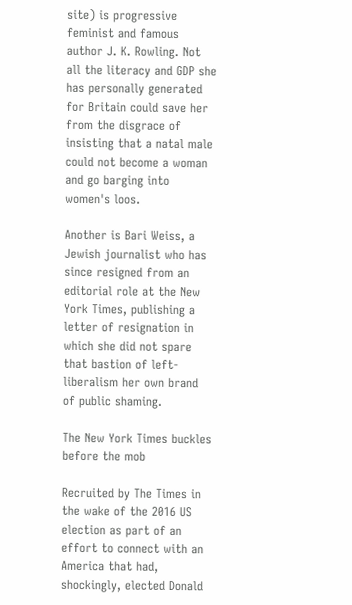site) is progressive feminist and famous author J. K. Rowling. Not all the literacy and GDP she has personally generated for Britain could save her from the disgrace of insisting that a natal male could not become a woman and go barging into women's loos.

Another is Bari Weiss, a Jewish journalist who has since resigned from an editorial role at the New York Times, publishing a letter of resignation in which she did not spare that bastion of left-liberalism her own brand of public shaming.

The New York Times buckles before the mob

Recruited by The Times in the wake of the 2016 US election as part of an effort to connect with an America that had, shockingly, elected Donald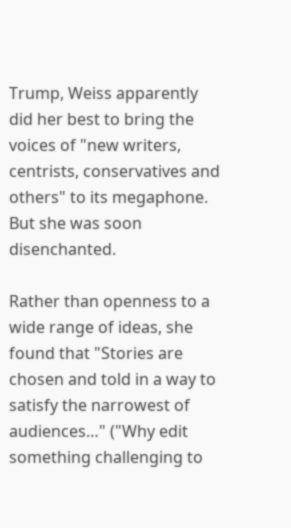Trump, Weiss apparently did her best to bring the voices of "new writers, centrists, conservatives and others" to its megaphone. But she was soon disenchanted.

Rather than openness to a wide range of ideas, she found that "Stories are chosen and told in a way to satisfy the narrowest of audiences…" ("Why edit something challenging to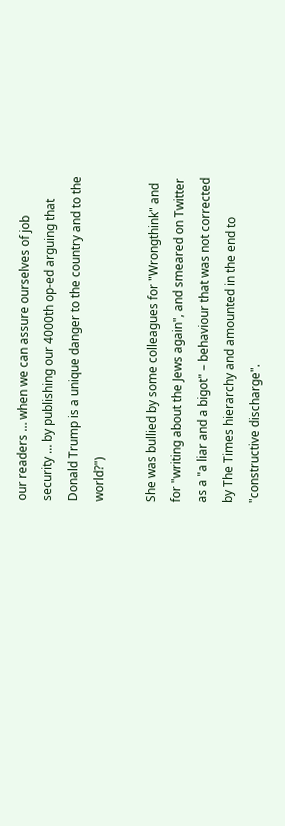our readers … when we can assure ourselves of job security … by publishing our 4000th op-ed arguing that Donald Trump is a unique danger to the country and to the world?")

She was bullied by some colleagues for "Wrongthink" and for "writing about the Jews again", and smeared on Twitter as a "a liar and a bigot" – behaviour that was not corrected by The Times hierarchy and amounted in the end to "constructive discharge".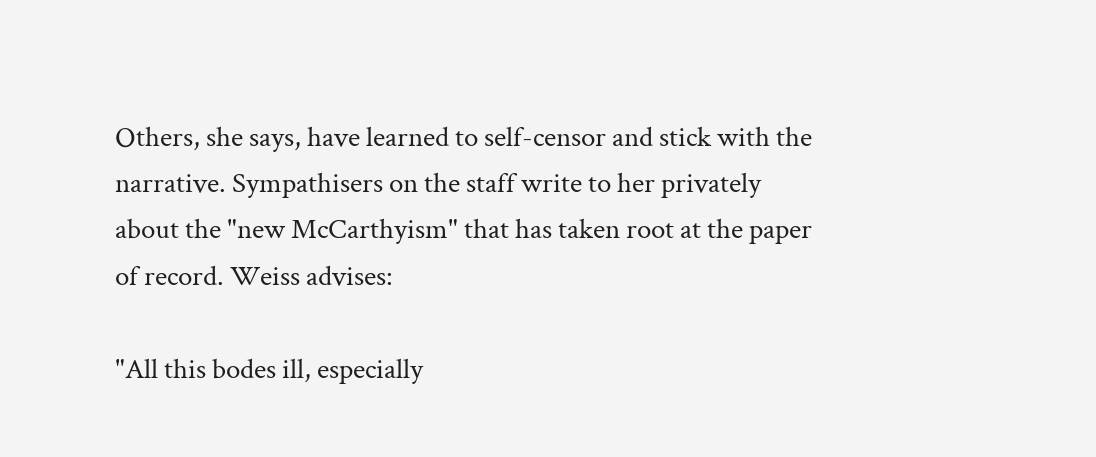Others, she says, have learned to self-censor and stick with the narrative. Sympathisers on the staff write to her privately about the "new McCarthyism" that has taken root at the paper of record. Weiss advises:

"All this bodes ill, especially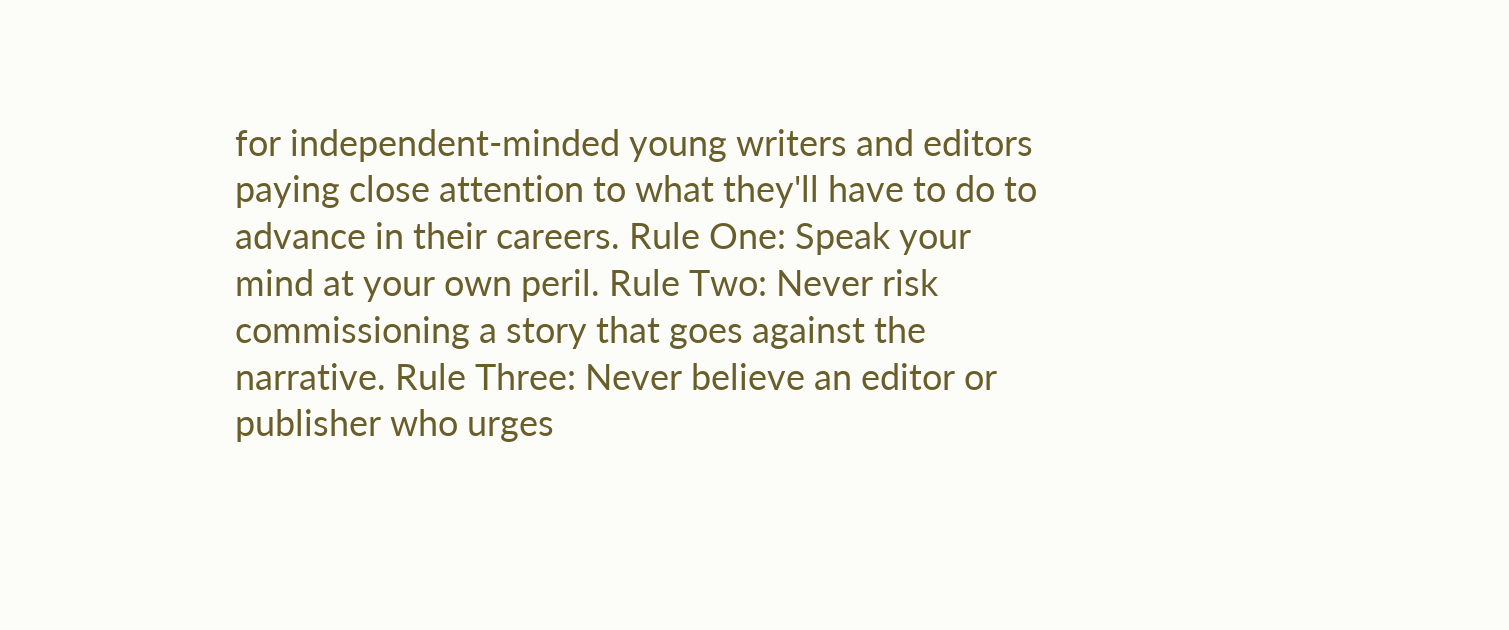for independent-minded young writers and editors paying close attention to what they'll have to do to advance in their careers. Rule One: Speak your mind at your own peril. Rule Two: Never risk commissioning a story that goes against the narrative. Rule Three: Never believe an editor or publisher who urges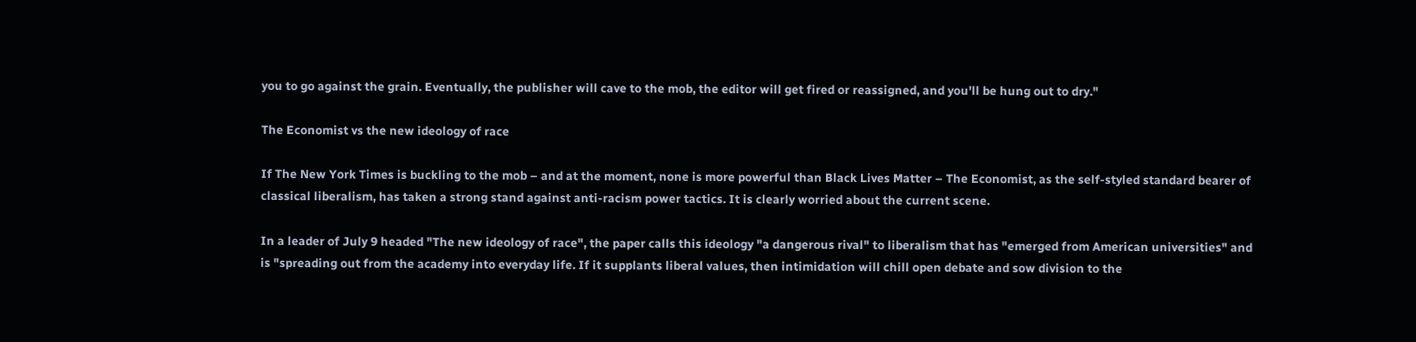you to go against the grain. Eventually, the publisher will cave to the mob, the editor will get fired or reassigned, and you'll be hung out to dry."

The Economist vs the new ideology of race

If The New York Times is buckling to the mob – and at the moment, none is more powerful than Black Lives Matter – The Economist, as the self-styled standard bearer of classical liberalism, has taken a strong stand against anti-racism power tactics. It is clearly worried about the current scene.

In a leader of July 9 headed "The new ideology of race", the paper calls this ideology "a dangerous rival" to liberalism that has "emerged from American universities" and is "spreading out from the academy into everyday life. If it supplants liberal values, then intimidation will chill open debate and sow division to the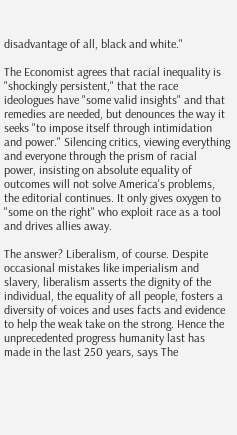disadvantage of all, black and white."

The Economist agrees that racial inequality is "shockingly persistent," that the race ideologues have "some valid insights" and that remedies are needed, but denounces the way it seeks "to impose itself through intimidation and power." Silencing critics, viewing everything and everyone through the prism of racial power, insisting on absolute equality of outcomes will not solve America's problems, the editorial continues. It only gives oxygen to "some on the right" who exploit race as a tool and drives allies away.

The answer? Liberalism, of course. Despite occasional mistakes like imperialism and slavery, liberalism asserts the dignity of the individual, the equality of all people, fosters a diversity of voices and uses facts and evidence to help the weak take on the strong. Hence the unprecedented progress humanity last has made in the last 250 years, says The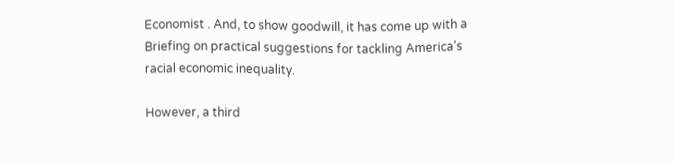Economist . And, to show goodwill, it has come up with a Briefing on practical suggestions for tackling America's racial economic inequality.

However, a third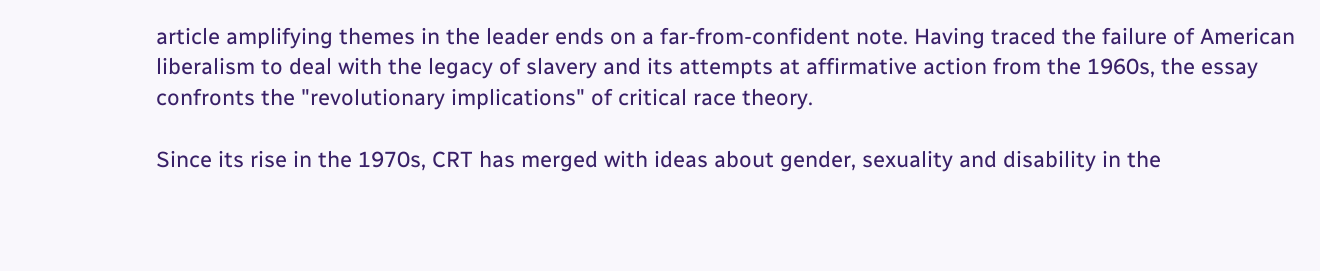article amplifying themes in the leader ends on a far-from-confident note. Having traced the failure of American liberalism to deal with the legacy of slavery and its attempts at affirmative action from the 1960s, the essay confronts the "revolutionary implications" of critical race theory.

Since its rise in the 1970s, CRT has merged with ideas about gender, sexuality and disability in the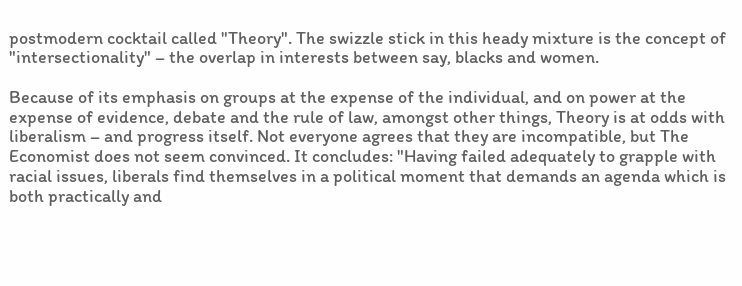postmodern cocktail called "Theory". The swizzle stick in this heady mixture is the concept of "intersectionality" – the overlap in interests between say, blacks and women.

Because of its emphasis on groups at the expense of the individual, and on power at the expense of evidence, debate and the rule of law, amongst other things, Theory is at odds with liberalism – and progress itself. Not everyone agrees that they are incompatible, but The Economist does not seem convinced. It concludes: "Having failed adequately to grapple with racial issues, liberals find themselves in a political moment that demands an agenda which is both practically and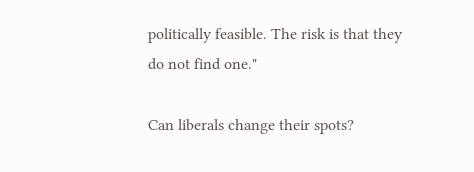politically feasible. The risk is that they do not find one."

Can liberals change their spots?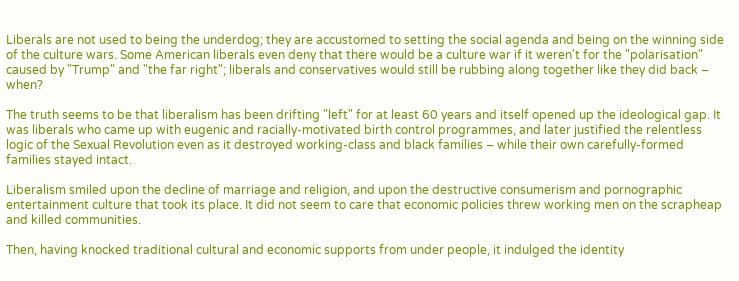Liberals are not used to being the underdog; they are accustomed to setting the social agenda and being on the winning side of the culture wars. Some American liberals even deny that there would be a culture war if it weren't for the "polarisation" caused by "Trump" and "the far right"; liberals and conservatives would still be rubbing along together like they did back – when?

The truth seems to be that liberalism has been drifting "left" for at least 60 years and itself opened up the ideological gap. It was liberals who came up with eugenic and racially-motivated birth control programmes, and later justified the relentless logic of the Sexual Revolution even as it destroyed working-class and black families – while their own carefully-formed families stayed intact.

Liberalism smiled upon the decline of marriage and religion, and upon the destructive consumerism and pornographic entertainment culture that took its place. It did not seem to care that economic policies threw working men on the scrapheap and killed communities.

Then, having knocked traditional cultural and economic supports from under people, it indulged the identity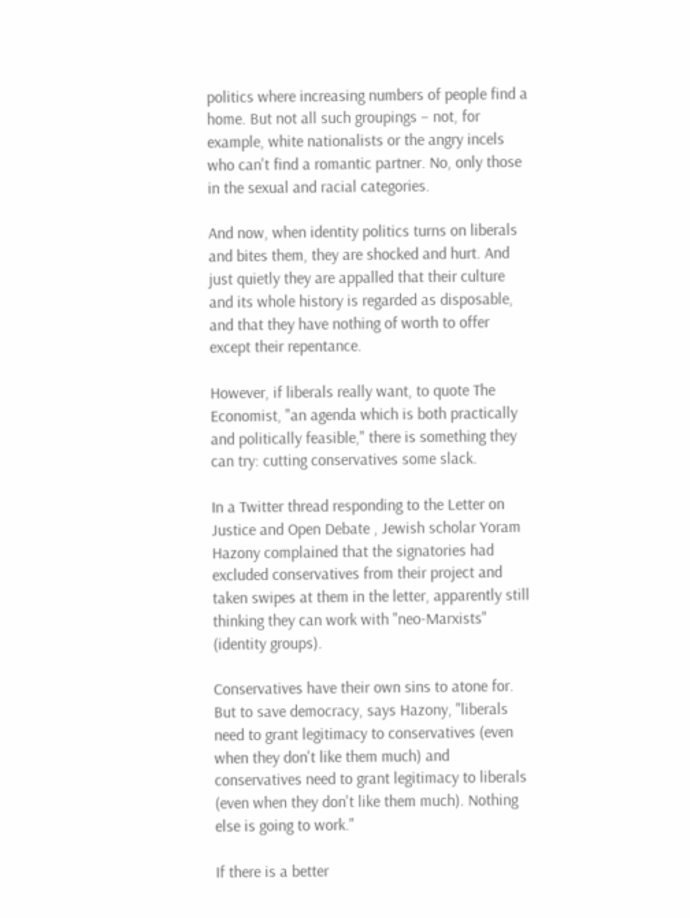politics where increasing numbers of people find a home. But not all such groupings – not, for example, white nationalists or the angry incels who can't find a romantic partner. No, only those in the sexual and racial categories.

And now, when identity politics turns on liberals and bites them, they are shocked and hurt. And just quietly they are appalled that their culture and its whole history is regarded as disposable, and that they have nothing of worth to offer except their repentance.

However, if liberals really want, to quote The Economist, "an agenda which is both practically and politically feasible," there is something they can try: cutting conservatives some slack.

In a Twitter thread responding to the Letter on Justice and Open Debate , Jewish scholar Yoram Hazony complained that the signatories had excluded conservatives from their project and taken swipes at them in the letter, apparently still thinking they can work with "neo-Marxists" (identity groups).

Conservatives have their own sins to atone for. But to save democracy, says Hazony, "liberals need to grant legitimacy to conservatives (even when they don't like them much) and conservatives need to grant legitimacy to liberals (even when they don't like them much). Nothing else is going to work."

If there is a better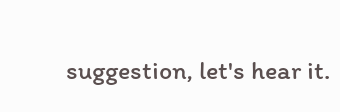suggestion, let's hear it.